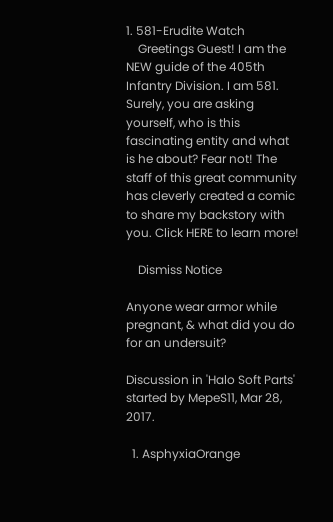1. 581-Erudite Watch
    Greetings Guest! I am the NEW guide of the 405th Infantry Division. I am 581. Surely, you are asking yourself, who is this fascinating entity and what is he about? Fear not! The staff of this great community has cleverly created a comic to share my backstory with you. Click HERE to learn more!

    Dismiss Notice

Anyone wear armor while pregnant, & what did you do for an undersuit?

Discussion in 'Halo Soft Parts' started by MepeS11, Mar 28, 2017.

  1. AsphyxiaOrange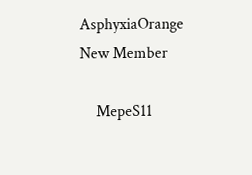AsphyxiaOrange New Member

    MepeS11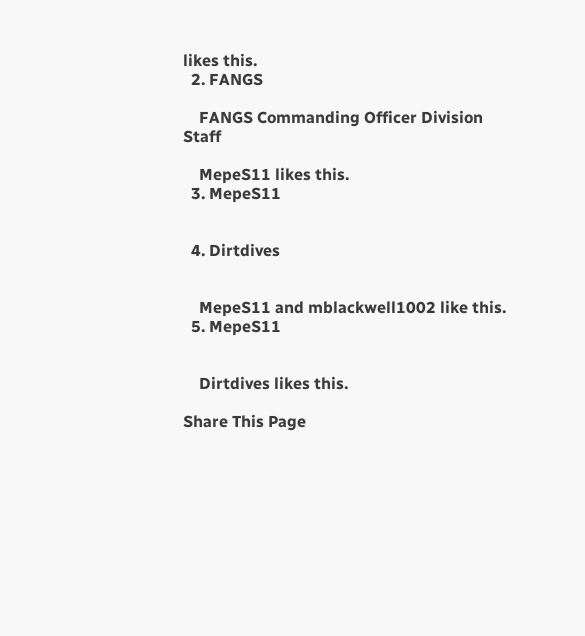likes this.
  2. FANGS

    FANGS Commanding Officer Division Staff

    MepeS11 likes this.
  3. MepeS11


  4. Dirtdives


    MepeS11 and mblackwell1002 like this.
  5. MepeS11


    Dirtdives likes this.

Share This Page